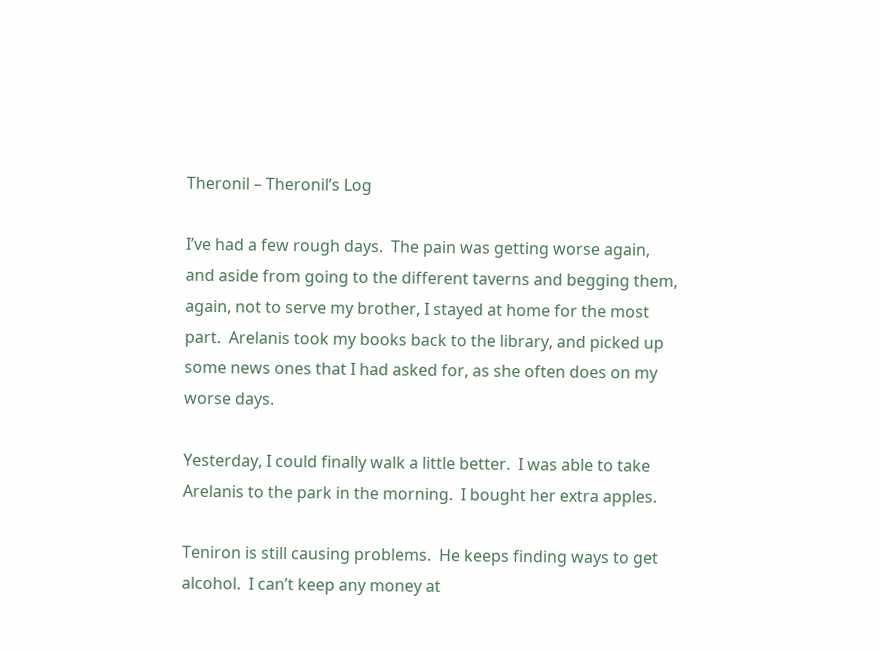Theronil – Theronil’s Log

I’ve had a few rough days.  The pain was getting worse again, and aside from going to the different taverns and begging them, again, not to serve my brother, I stayed at home for the most part.  Arelanis took my books back to the library, and picked up some news ones that I had asked for, as she often does on my worse days.

Yesterday, I could finally walk a little better.  I was able to take Arelanis to the park in the morning.  I bought her extra apples.

Teniron is still causing problems.  He keeps finding ways to get alcohol.  I can’t keep any money at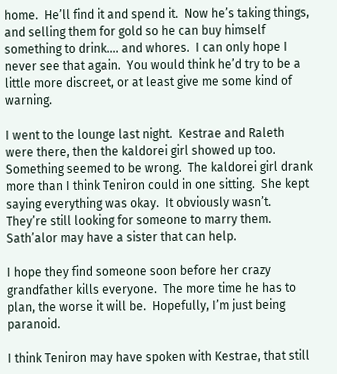home.  He’ll find it and spend it.  Now he’s taking things, and selling them for gold so he can buy himself something to drink…. and whores.  I can only hope I never see that again.  You would think he’d try to be a little more discreet, or at least give me some kind of warning.

I went to the lounge last night.  Kestrae and Raleth were there, then the kaldorei girl showed up too.  Something seemed to be wrong.  The kaldorei girl drank more than I think Teniron could in one sitting.  She kept saying everything was okay.  It obviously wasn’t.  They’re still looking for someone to marry them.  Sath’alor may have a sister that can help.

I hope they find someone soon before her crazy grandfather kills everyone.  The more time he has to plan, the worse it will be.  Hopefully, I’m just being paranoid.

I think Teniron may have spoken with Kestrae, that still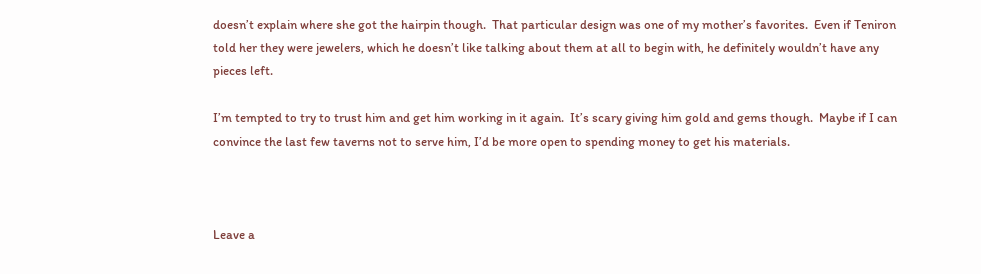doesn’t explain where she got the hairpin though.  That particular design was one of my mother’s favorites.  Even if Teniron told her they were jewelers, which he doesn’t like talking about them at all to begin with, he definitely wouldn’t have any pieces left.

I’m tempted to try to trust him and get him working in it again.  It’s scary giving him gold and gems though.  Maybe if I can convince the last few taverns not to serve him, I’d be more open to spending money to get his materials.



Leave a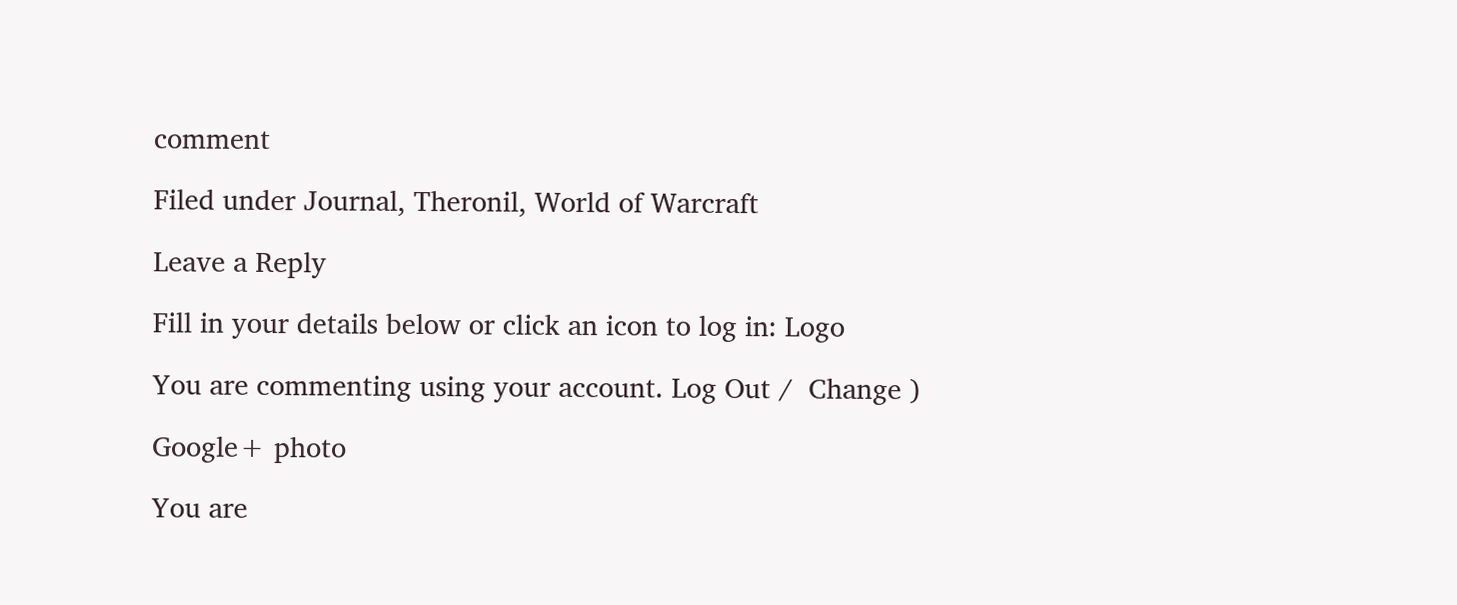comment

Filed under Journal, Theronil, World of Warcraft

Leave a Reply

Fill in your details below or click an icon to log in: Logo

You are commenting using your account. Log Out /  Change )

Google+ photo

You are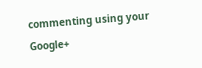commenting using your Google+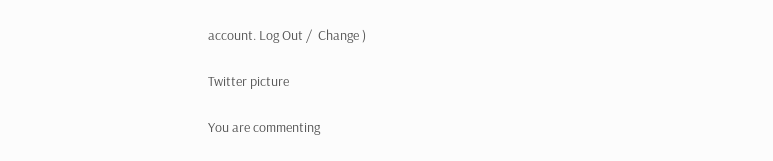account. Log Out /  Change )

Twitter picture

You are commenting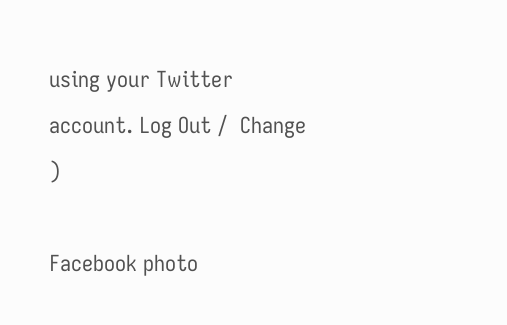using your Twitter account. Log Out /  Change )

Facebook photo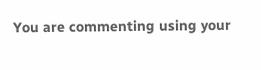You are commenting using your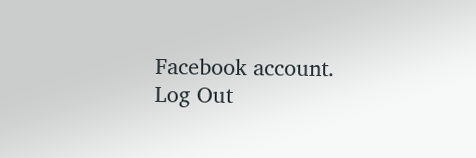Facebook account. Log Out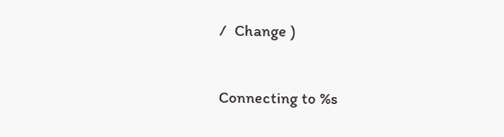/  Change )


Connecting to %s